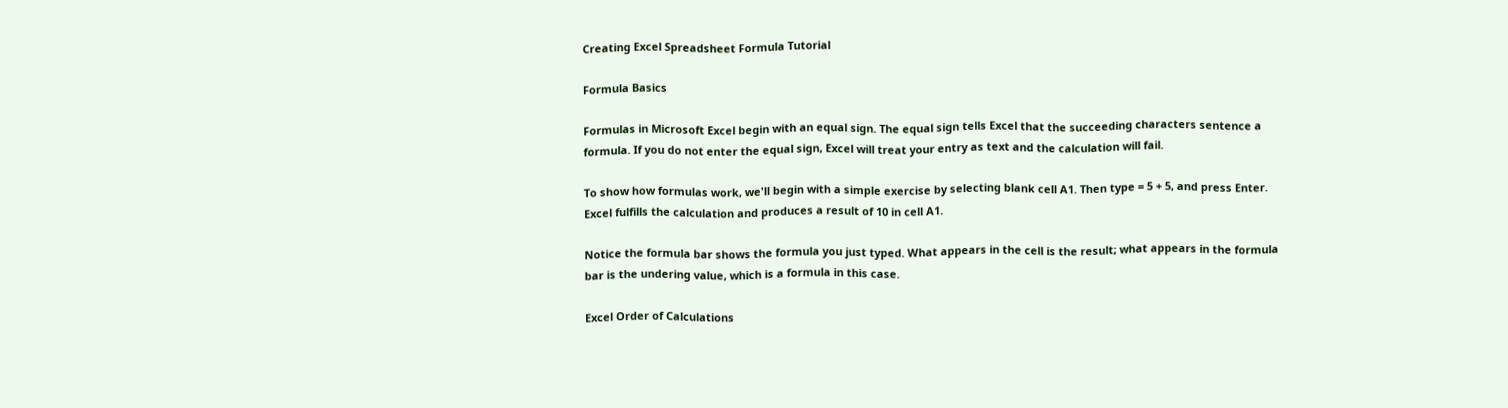Creating Excel Spreadsheet Formula Tutorial

Formula Basics

Formulas in Microsoft Excel begin with an equal sign. The equal sign tells Excel that the succeeding characters sentence a formula. If you do not enter the equal sign, Excel will treat your entry as text and the calculation will fail.

To show how formulas work, we'll begin with a simple exercise by selecting blank cell A1. Then type = 5 + 5, and press Enter. Excel fulfills the calculation and produces a result of 10 in cell A1.

Notice the formula bar shows the formula you just typed. What appears in the cell is the result; what appears in the formula bar is the undering value, which is a formula in this case.

Excel Order of Calculations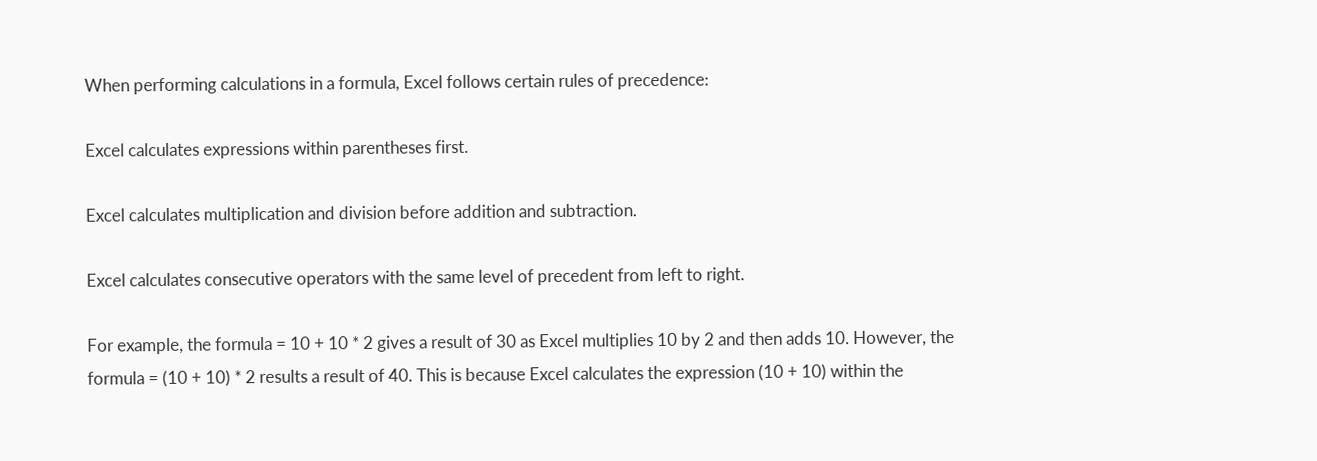When performing calculations in a formula, Excel follows certain rules of precedence:

Excel calculates expressions within parentheses first.

Excel calculates multiplication and division before addition and subtraction.

Excel calculates consecutive operators with the same level of precedent from left to right.

For example, the formula = 10 + 10 * 2 gives a result of 30 as Excel multiplies 10 by 2 and then adds 10. However, the formula = (10 + 10) * 2 results a result of 40. This is because Excel calculates the expression (10 + 10) within the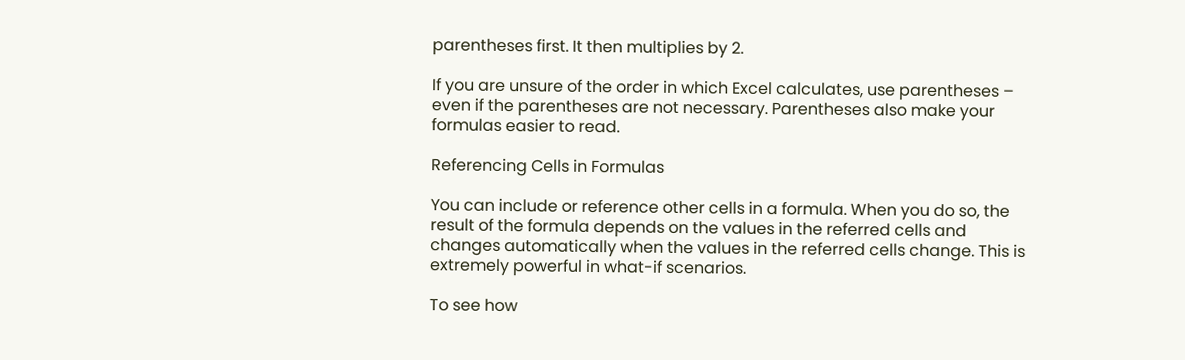parentheses first. It then multiplies by 2.

If you are unsure of the order in which Excel calculates, use parentheses – even if the parentheses are not necessary. Parentheses also make your formulas easier to read.

Referencing Cells in Formulas

You can include or reference other cells in a formula. When you do so, the result of the formula depends on the values in the referred cells and changes automatically when the values in the referred cells change. This is extremely powerful in what-if scenarios.

To see how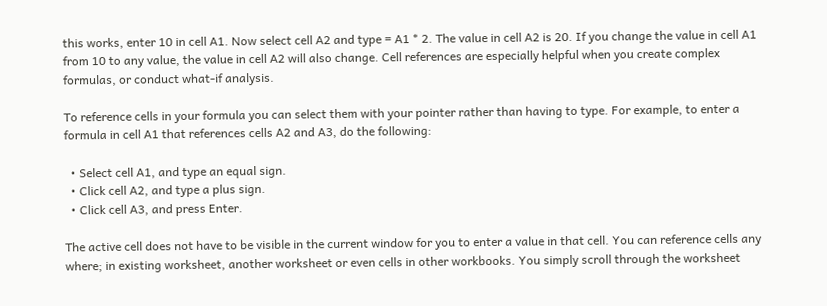this works, enter 10 in cell A1. Now select cell A2 and type = A1 * 2. The value in cell A2 is 20. If you change the value in cell A1 from 10 to any value, the value in cell A2 will also change. Cell references are especially helpful when you create complex formulas, or conduct what-if analysis.

To reference cells in your formula you can select them with your pointer rather than having to type. For example, to enter a formula in cell A1 that references cells A2 and A3, do the following:

  • Select cell A1, and type an equal sign.
  • Click cell A2, and type a plus sign.
  • Click cell A3, and press Enter.

The active cell does not have to be visible in the current window for you to enter a value in that cell. You can reference cells any where; in existing worksheet, another worksheet or even cells in other workbooks. You simply scroll through the worksheet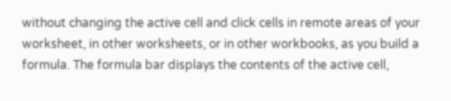without changing the active cell and click cells in remote areas of your worksheet, in other worksheets, or in other workbooks, as you build a formula. The formula bar displays the contents of the active cell,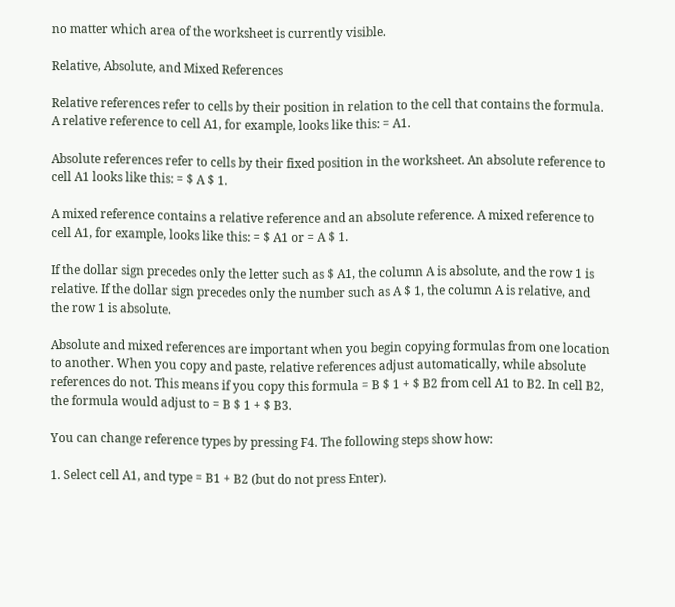no matter which area of the worksheet is currently visible.

Relative, Absolute, and Mixed References

Relative references refer to cells by their position in relation to the cell that contains the formula. A relative reference to cell A1, for example, looks like this: = A1.

Absolute references refer to cells by their fixed position in the worksheet. An absolute reference to cell A1 looks like this: = $ A $ 1.

A mixed reference contains a relative reference and an absolute reference. A mixed reference to cell A1, for example, looks like this: = $ A1 or = A $ 1.

If the dollar sign precedes only the letter such as $ A1, the column A is absolute, and the row 1 is relative. If the dollar sign precedes only the number such as A $ 1, the column A is relative, and the row 1 is absolute.

Absolute and mixed references are important when you begin copying formulas from one location to another. When you copy and paste, relative references adjust automatically, while absolute references do not. This means if you copy this formula = B $ 1 + $ B2 from cell A1 to B2. In cell B2, the formula would adjust to = B $ 1 + $ B3.

You can change reference types by pressing F4. The following steps show how:

1. Select cell A1, and type = B1 + B2 (but do not press Enter).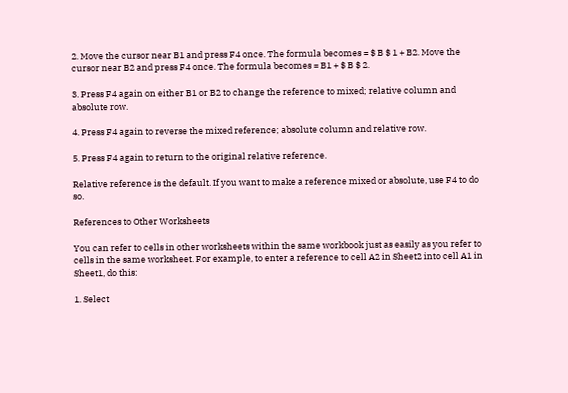2. Move the cursor near B1 and press F4 once. The formula becomes = $ B $ 1 + B2. Move the cursor near B2 and press F4 once. The formula becomes = B1 + $ B $ 2.

3. Press F4 again on either B1 or B2 to change the reference to mixed; relative column and absolute row.

4. Press F4 again to reverse the mixed reference; absolute column and relative row.

5. Press F4 again to return to the original relative reference.

Relative reference is the default. If you want to make a reference mixed or absolute, use F4 to do so.

References to Other Worksheets

You can refer to cells in other worksheets within the same workbook just as easily as you refer to cells in the same worksheet. For example, to enter a reference to cell A2 in Sheet2 into cell A1 in Sheet1, do this:

1. Select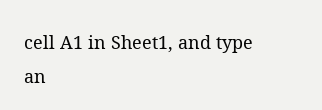cell A1 in Sheet1, and type an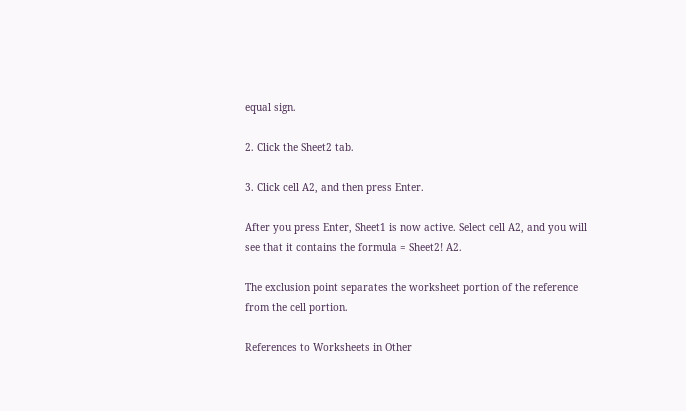equal sign.

2. Click the Sheet2 tab.

3. Click cell A2, and then press Enter.

After you press Enter, Sheet1 is now active. Select cell A2, and you will see that it contains the formula = Sheet2! A2.

The exclusion point separates the worksheet portion of the reference from the cell portion.

References to Worksheets in Other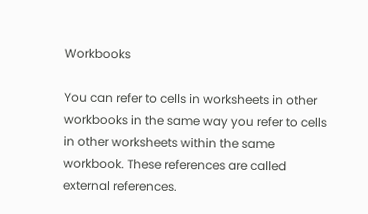Workbooks

You can refer to cells in worksheets in other workbooks in the same way you refer to cells in other worksheets within the same workbook. These references are called external references.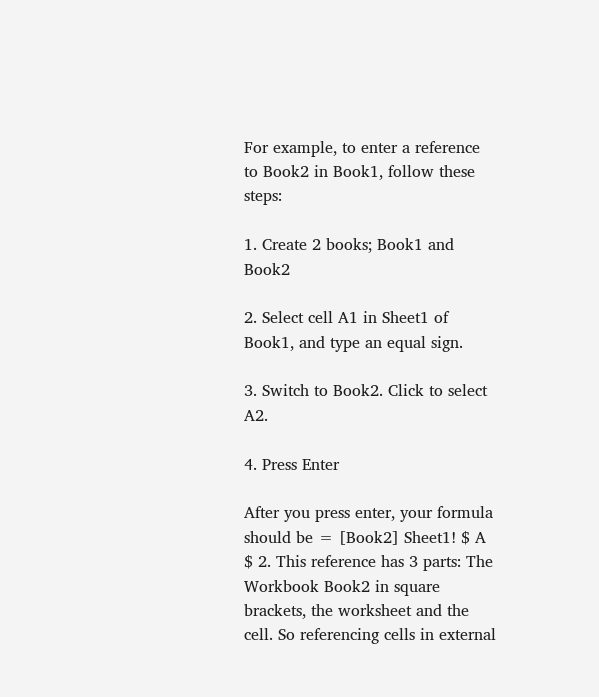For example, to enter a reference to Book2 in Book1, follow these steps:

1. Create 2 books; Book1 and Book2

2. Select cell A1 in Sheet1 of Book1, and type an equal sign.

3. Switch to Book2. Click to select A2.

4. Press Enter

After you press enter, your formula should be = [Book2] Sheet1! $ A $ 2. This reference has 3 parts: The Workbook Book2 in square brackets, the worksheet and the cell. So referencing cells in external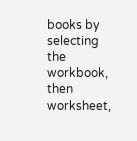books by selecting the workbook, then worksheet,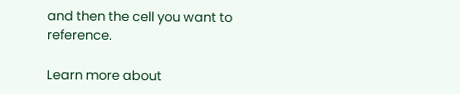and then the cell you want to reference.

Learn more about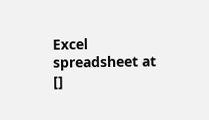Excel spreadsheet at []